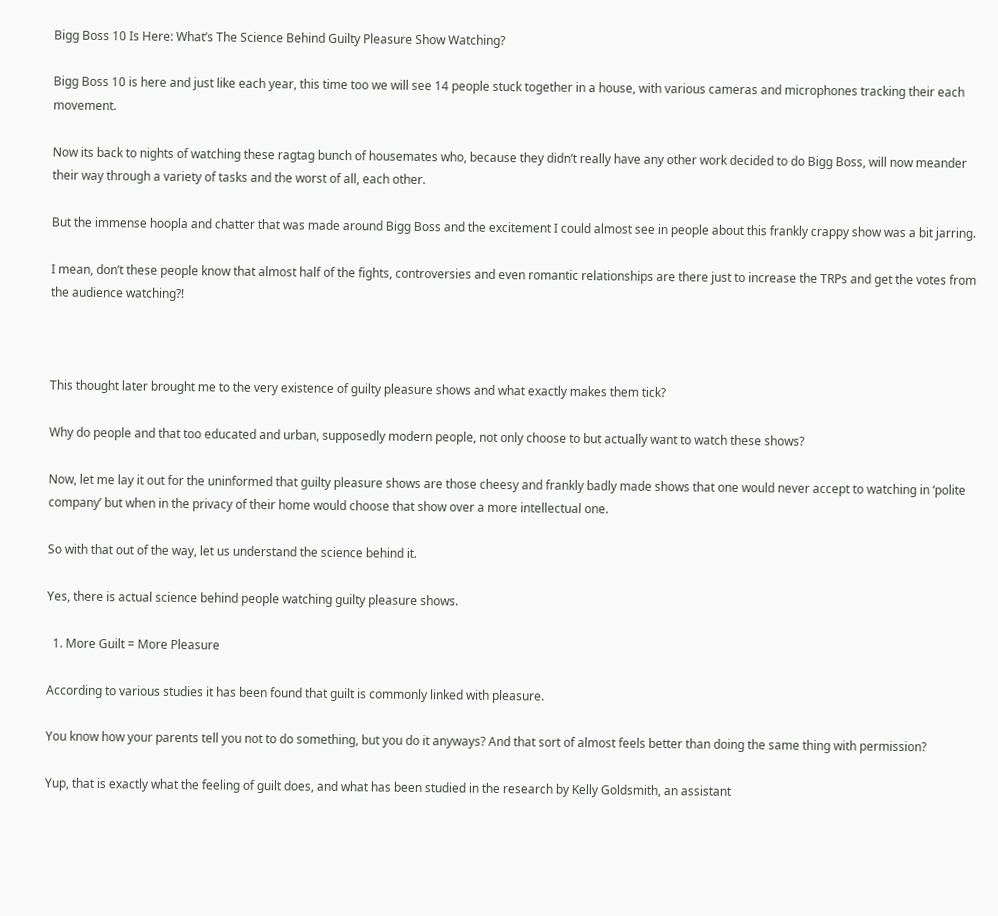Bigg Boss 10 Is Here: What’s The Science Behind Guilty Pleasure Show Watching?

Bigg Boss 10 is here and just like each year, this time too we will see 14 people stuck together in a house, with various cameras and microphones tracking their each movement.

Now its back to nights of watching these ragtag bunch of housemates who, because they didn’t really have any other work decided to do Bigg Boss, will now meander their way through a variety of tasks and the worst of all, each other.

But the immense hoopla and chatter that was made around Bigg Boss and the excitement I could almost see in people about this frankly crappy show was a bit jarring.

I mean, don’t these people know that almost half of the fights, controversies and even romantic relationships are there just to increase the TRPs and get the votes from the audience watching?!



This thought later brought me to the very existence of guilty pleasure shows and what exactly makes them tick?

Why do people and that too educated and urban, supposedly modern people, not only choose to but actually want to watch these shows?

Now, let me lay it out for the uninformed that guilty pleasure shows are those cheesy and frankly badly made shows that one would never accept to watching in ‘polite company’ but when in the privacy of their home would choose that show over a more intellectual one.

So with that out of the way, let us understand the science behind it.

Yes, there is actual science behind people watching guilty pleasure shows.

  1. More Guilt = More Pleasure

According to various studies it has been found that guilt is commonly linked with pleasure.

You know how your parents tell you not to do something, but you do it anyways? And that sort of almost feels better than doing the same thing with permission?

Yup, that is exactly what the feeling of guilt does, and what has been studied in the research by Kelly Goldsmith, an assistant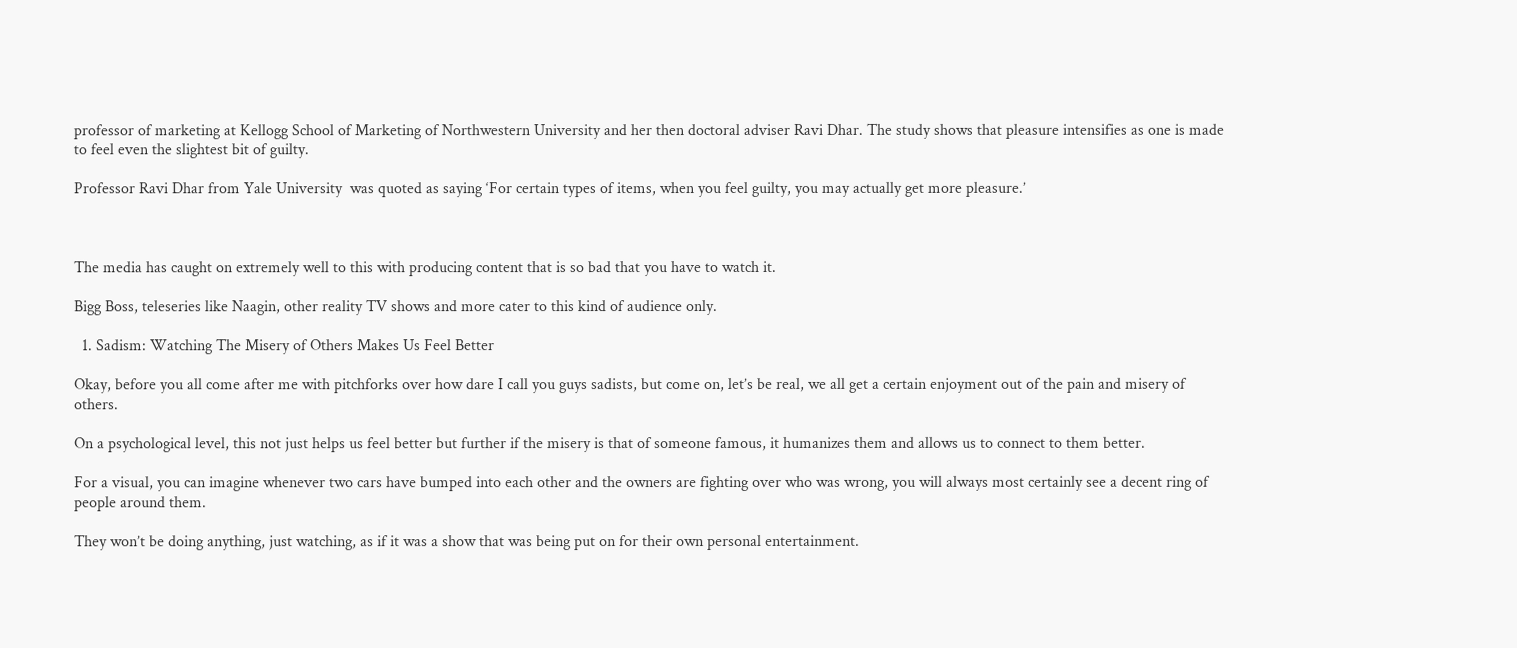professor of marketing at Kellogg School of Marketing of Northwestern University and her then doctoral adviser Ravi Dhar. The study shows that pleasure intensifies as one is made to feel even the slightest bit of guilty.

Professor Ravi Dhar from Yale University  was quoted as saying ‘For certain types of items, when you feel guilty, you may actually get more pleasure.’



The media has caught on extremely well to this with producing content that is so bad that you have to watch it.

Bigg Boss, teleseries like Naagin, other reality TV shows and more cater to this kind of audience only.

  1. Sadism: Watching The Misery of Others Makes Us Feel Better

Okay, before you all come after me with pitchforks over how dare I call you guys sadists, but come on, let’s be real, we all get a certain enjoyment out of the pain and misery of others.

On a psychological level, this not just helps us feel better but further if the misery is that of someone famous, it humanizes them and allows us to connect to them better.

For a visual, you can imagine whenever two cars have bumped into each other and the owners are fighting over who was wrong, you will always most certainly see a decent ring of people around them.

They won’t be doing anything, just watching, as if it was a show that was being put on for their own personal entertainment.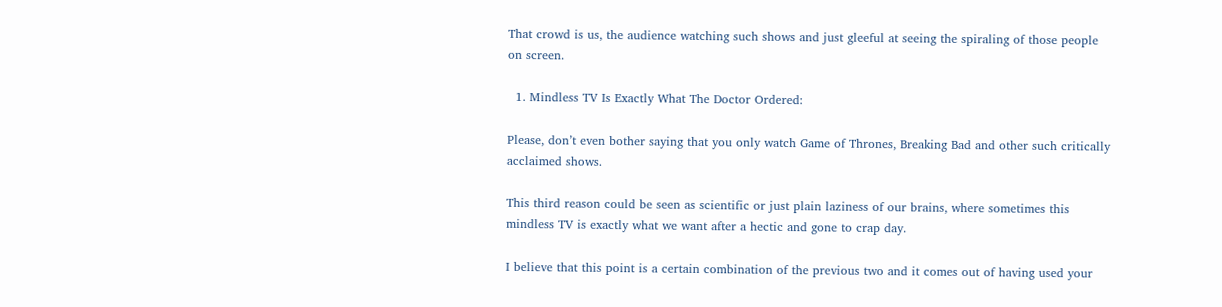That crowd is us, the audience watching such shows and just gleeful at seeing the spiraling of those people on screen.

  1. Mindless TV Is Exactly What The Doctor Ordered:

Please, don’t even bother saying that you only watch Game of Thrones, Breaking Bad and other such critically acclaimed shows.

This third reason could be seen as scientific or just plain laziness of our brains, where sometimes this mindless TV is exactly what we want after a hectic and gone to crap day.

I believe that this point is a certain combination of the previous two and it comes out of having used your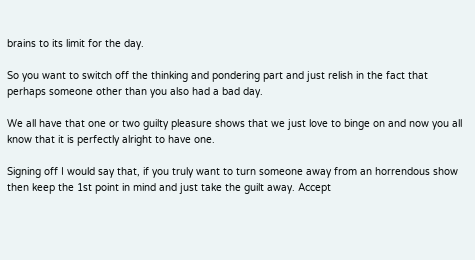brains to its limit for the day.

So you want to switch off the thinking and pondering part and just relish in the fact that perhaps someone other than you also had a bad day.

We all have that one or two guilty pleasure shows that we just love to binge on and now you all know that it is perfectly alright to have one.

Signing off I would say that, if you truly want to turn someone away from an horrendous show then keep the 1st point in mind and just take the guilt away. Accept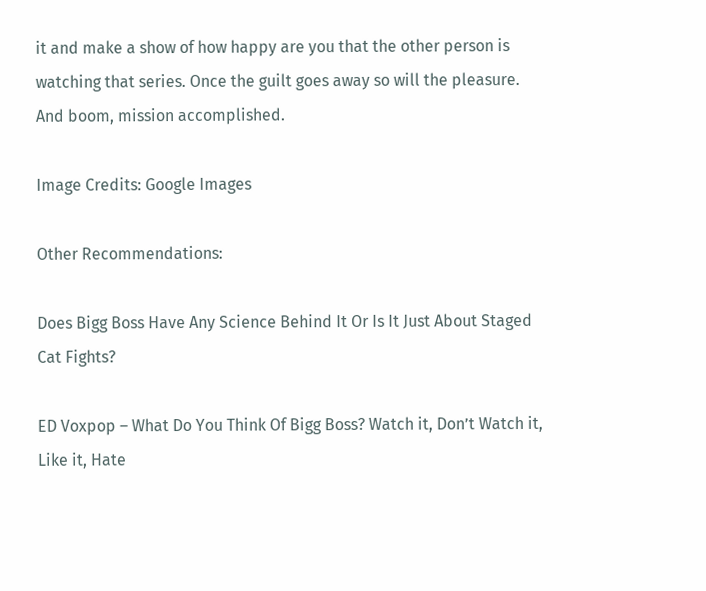it and make a show of how happy are you that the other person is watching that series. Once the guilt goes away so will the pleasure. And boom, mission accomplished.

Image Credits: Google Images

Other Recommendations:

Does Bigg Boss Have Any Science Behind It Or Is It Just About Staged Cat Fights?

ED Voxpop – What Do You Think Of Bigg Boss? Watch it, Don’t Watch it, Like it, Hate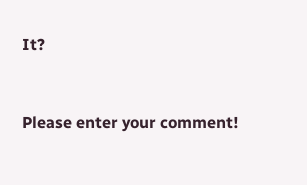It?



Please enter your comment!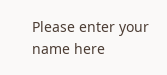Please enter your name here